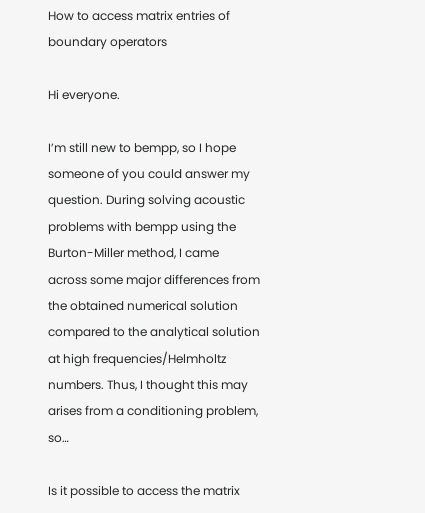How to access matrix entries of boundary operators

Hi everyone.

I’m still new to bempp, so I hope someone of you could answer my question. During solving acoustic problems with bempp using the Burton-Miller method, I came across some major differences from the obtained numerical solution compared to the analytical solution at high frequencies/Helmholtz numbers. Thus, I thought this may arises from a conditioning problem, so…

Is it possible to access the matrix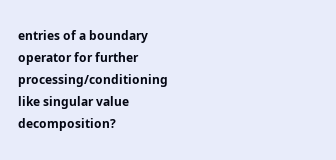entries of a boundary operator for further processing/conditioning like singular value decomposition?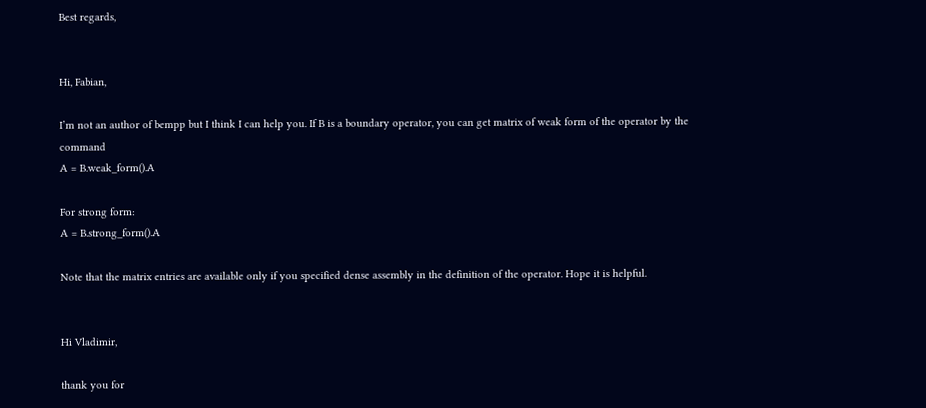Best regards,


Hi, Fabian,

I’m not an author of bempp but I think I can help you. If B is a boundary operator, you can get matrix of weak form of the operator by the command
A = B.weak_form().A

For strong form:
A = B.strong_form().A

Note that the matrix entries are available only if you specified dense assembly in the definition of the operator. Hope it is helpful.


Hi Vladimir,

thank you for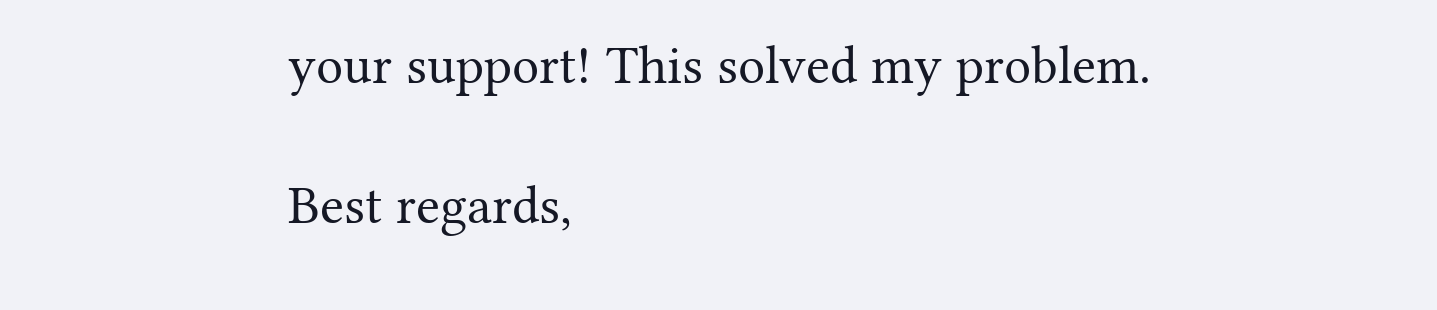your support! This solved my problem.

Best regards,